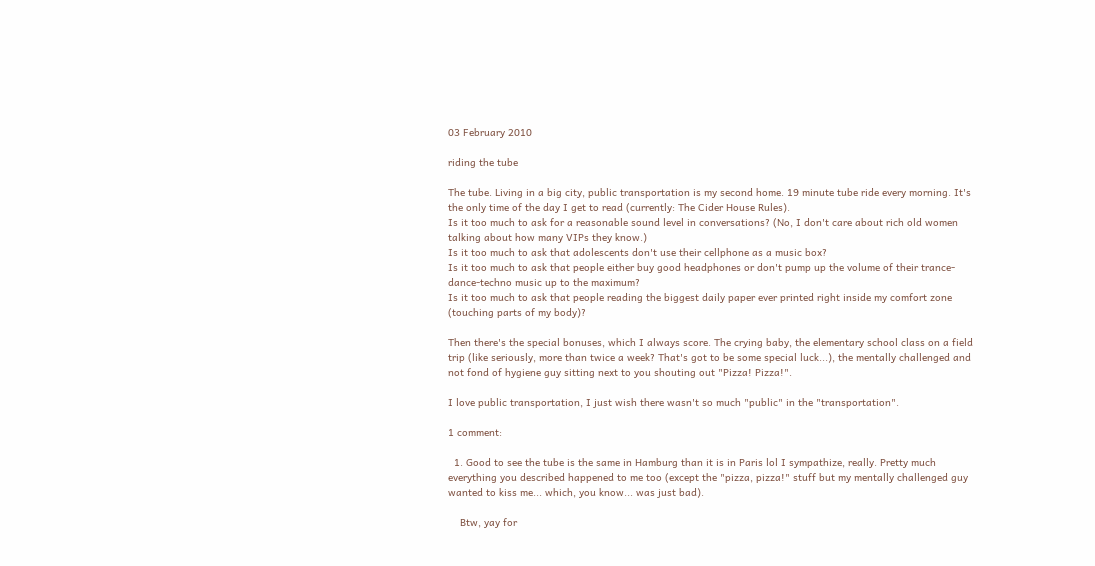03 February 2010

riding the tube

The tube. Living in a big city, public transportation is my second home. 19 minute tube ride every morning. It's the only time of the day I get to read (currently: The Cider House Rules).
Is it too much to ask for a reasonable sound level in conversations? (No, I don't care about rich old women talking about how many VIPs they know.)
Is it too much to ask that adolescents don't use their cellphone as a music box?
Is it too much to ask that people either buy good headphones or don't pump up the volume of their trance-dance-techno music up to the maximum?
Is it too much to ask that people reading the biggest daily paper ever printed right inside my comfort zone (touching parts of my body)?

Then there's the special bonuses, which I always score. The crying baby, the elementary school class on a field trip (like seriously, more than twice a week? That's got to be some special luck...), the mentally challenged and not fond of hygiene guy sitting next to you shouting out "Pizza! Pizza!".

I love public transportation, I just wish there wasn't so much "public" in the "transportation".

1 comment:

  1. Good to see the tube is the same in Hamburg than it is in Paris lol I sympathize, really. Pretty much everything you described happened to me too (except the "pizza, pizza!" stuff but my mentally challenged guy wanted to kiss me... which, you know... was just bad).

    Btw, yay for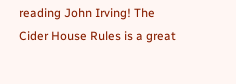reading John Irving! The Cider House Rules is a great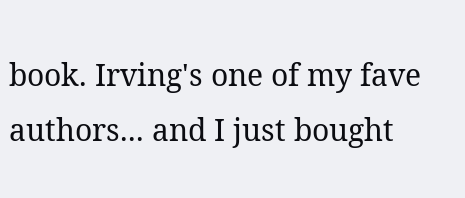book. Irving's one of my fave authors... and I just bought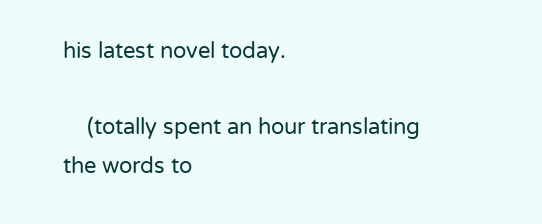his latest novel today.

    (totally spent an hour translating the words to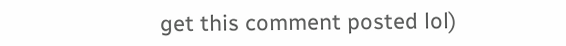get this comment posted lol)